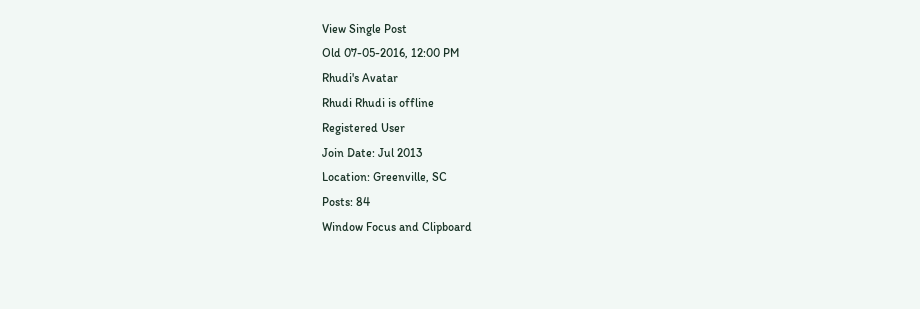View Single Post
Old 07-05-2016, 12:00 PM
Rhudi's Avatar
Rhudi Rhudi is offline
Registered User
Join Date: Jul 2013
Location: Greenville, SC
Posts: 84
Window Focus and Clipboard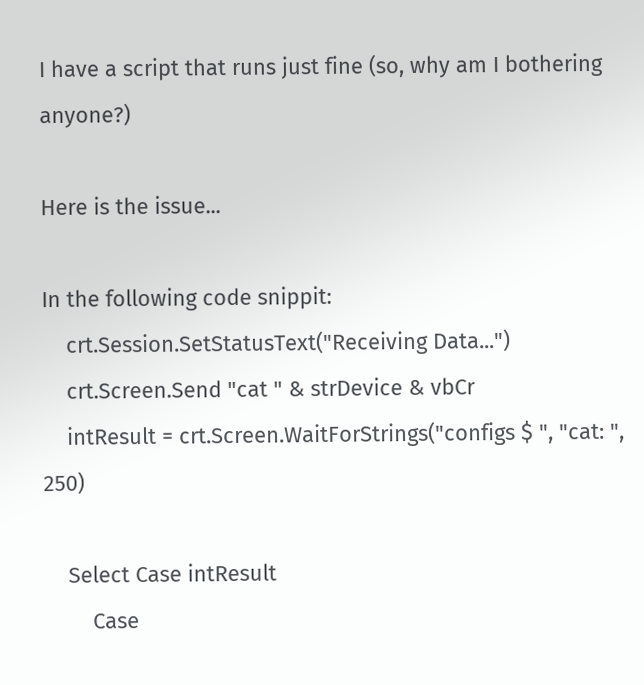I have a script that runs just fine (so, why am I bothering anyone?)

Here is the issue...

In the following code snippit:
    crt.Session.SetStatusText("Receiving Data...")
    crt.Screen.Send "cat " & strDevice & vbCr
    intResult = crt.Screen.WaitForStrings("configs $ ", "cat: ", 250)

    Select Case intResult
        Case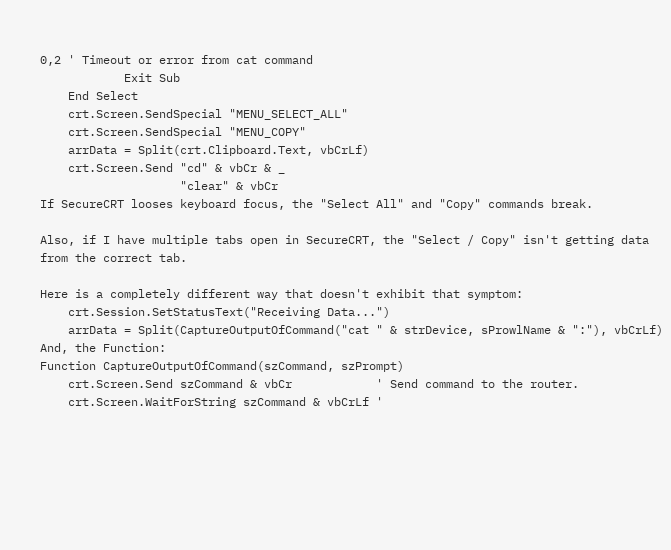0,2 ' Timeout or error from cat command
            Exit Sub
    End Select
    crt.Screen.SendSpecial "MENU_SELECT_ALL"
    crt.Screen.SendSpecial "MENU_COPY"
    arrData = Split(crt.Clipboard.Text, vbCrLf)
    crt.Screen.Send "cd" & vbCr & _
                    "clear" & vbCr
If SecureCRT looses keyboard focus, the "Select All" and "Copy" commands break.

Also, if I have multiple tabs open in SecureCRT, the "Select / Copy" isn't getting data from the correct tab.

Here is a completely different way that doesn't exhibit that symptom:
    crt.Session.SetStatusText("Receiving Data...")
    arrData = Split(CaptureOutputOfCommand("cat " & strDevice, sProwlName & ":"), vbCrLf)
And, the Function:
Function CaptureOutputOfCommand(szCommand, szPrompt)
    crt.Screen.Send szCommand & vbCr            ' Send command to the router.
    crt.Screen.WaitForString szCommand & vbCrLf '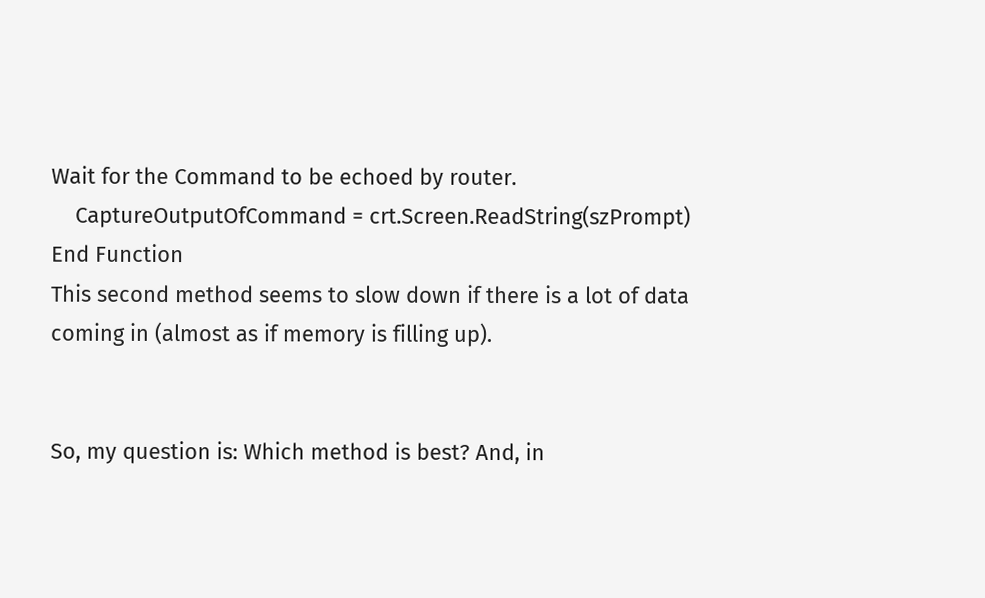Wait for the Command to be echoed by router.
    CaptureOutputOfCommand = crt.Screen.ReadString(szPrompt)
End Function
This second method seems to slow down if there is a lot of data coming in (almost as if memory is filling up).


So, my question is: Which method is best? And, in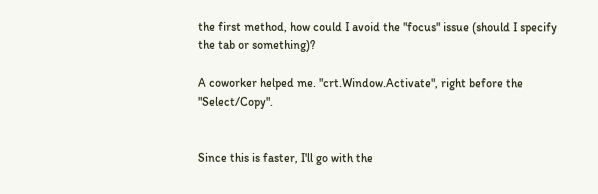the first method, how could I avoid the "focus" issue (should I specify the tab or something)?

A coworker helped me. "crt.Window.Activate", right before the "Select/Copy".


Since this is faster, I'll go with the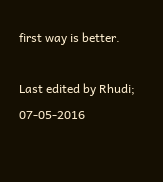first way is better.

Last edited by Rhudi; 07-05-2016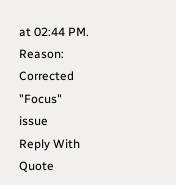at 02:44 PM. Reason: Corrected "Focus" issue
Reply With Quote